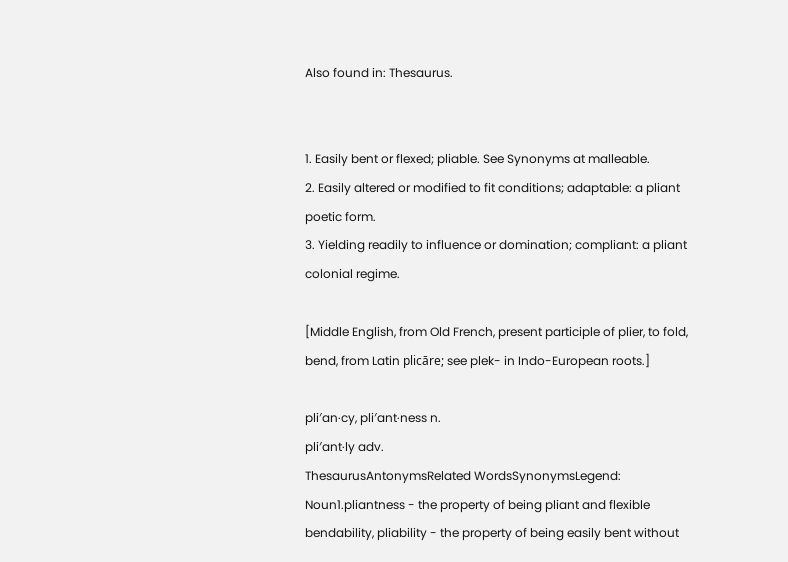Also found in: Thesaurus.


1. Easily bent or flexed; pliable. See Synonyms at malleable.
2. Easily altered or modified to fit conditions; adaptable: a pliant poetic form.
3. Yielding readily to influence or domination; compliant: a pliant colonial regime.

[Middle English, from Old French, present participle of plier, to fold, bend, from Latin plicāre; see plek- in Indo-European roots.]

pli′an·cy, pli′ant·ness n.
pli′ant·ly adv.
ThesaurusAntonymsRelated WordsSynonymsLegend:
Noun1.pliantness - the property of being pliant and flexible
bendability, pliability - the property of being easily bent without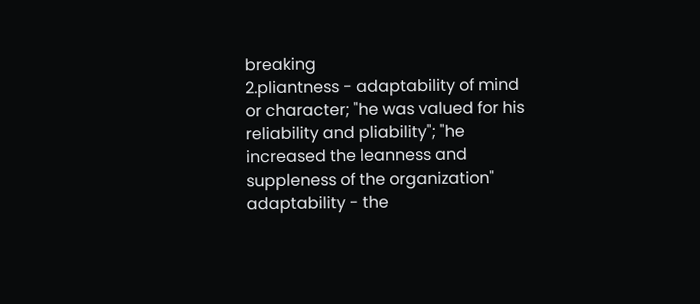breaking
2.pliantness - adaptability of mind or character; "he was valued for his reliability and pliability"; "he increased the leanness and suppleness of the organization"
adaptability - the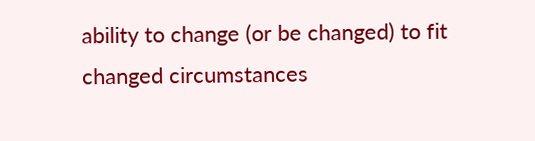ability to change (or be changed) to fit changed circumstances